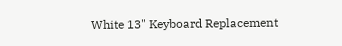White 13" Keyboard Replacement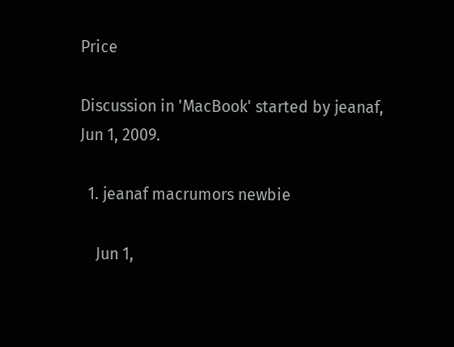Price

Discussion in 'MacBook' started by jeanaf, Jun 1, 2009.

  1. jeanaf macrumors newbie

    Jun 1,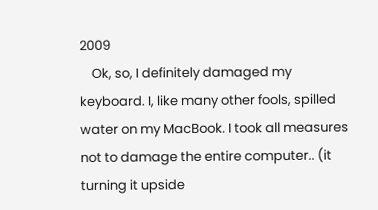2009
    Ok, so, I definitely damaged my keyboard. I, like many other fools, spilled water on my MacBook. I took all measures not to damage the entire computer.. (it turning it upside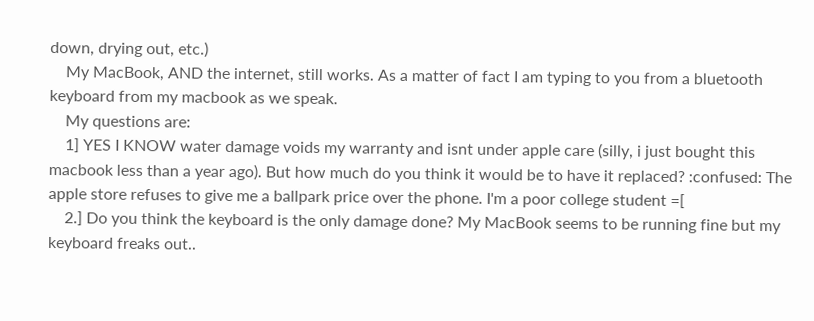down, drying out, etc.)
    My MacBook, AND the internet, still works. As a matter of fact I am typing to you from a bluetooth keyboard from my macbook as we speak.
    My questions are:
    1] YES I KNOW water damage voids my warranty and isnt under apple care (silly, i just bought this macbook less than a year ago). But how much do you think it would be to have it replaced? :confused: The apple store refuses to give me a ballpark price over the phone. I'm a poor college student =[
    2.] Do you think the keyboard is the only damage done? My MacBook seems to be running fine but my keyboard freaks out..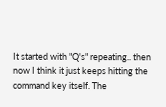It started with "Q's" repeating.. then now I think it just keeps hitting the command key itself. The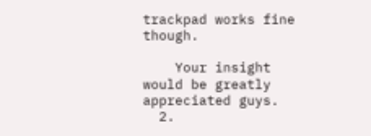trackpad works fine though.

    Your insight would be greatly appreciated guys.
  2.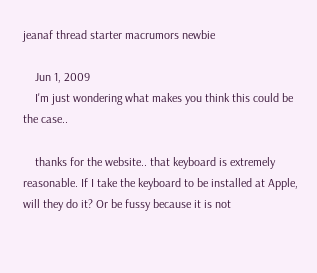jeanaf thread starter macrumors newbie

    Jun 1, 2009
    I'm just wondering what makes you think this could be the case..

    thanks for the website.. that keyboard is extremely reasonable. If I take the keyboard to be installed at Apple, will they do it? Or be fussy because it is not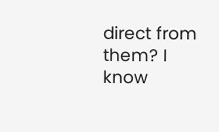direct from them? I know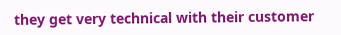they get very technical with their customer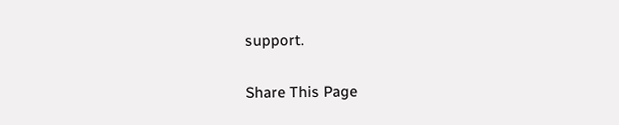support.

Share This Page